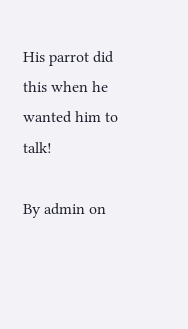His parrot did this when he wanted him to talk!

By admin on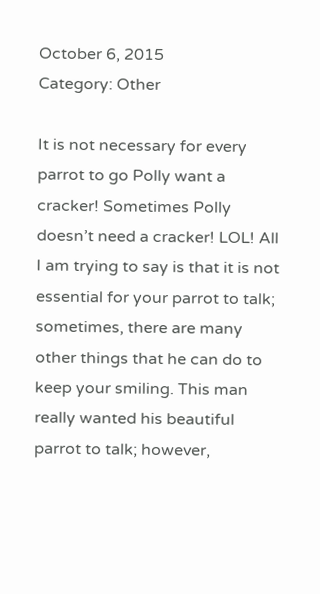October 6, 2015
Category: Other

It is not necessary for every parrot to go Polly want a cracker! Sometimes Polly doesn’t need a cracker! LOL! All I am trying to say is that it is not essential for your parrot to talk; sometimes, there are many other things that he can do to keep your smiling. This man really wanted his beautiful parrot to talk; however,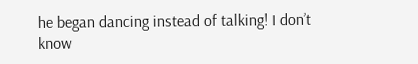he began dancing instead of talking! I don’t know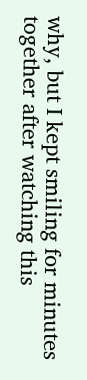why, but I kept smiling for minutes together after watching this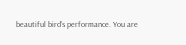beautiful bird’s performance. You are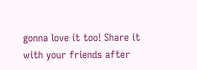gonna love it too! Share it with your friends after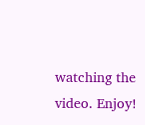watching the video. Enjoy!